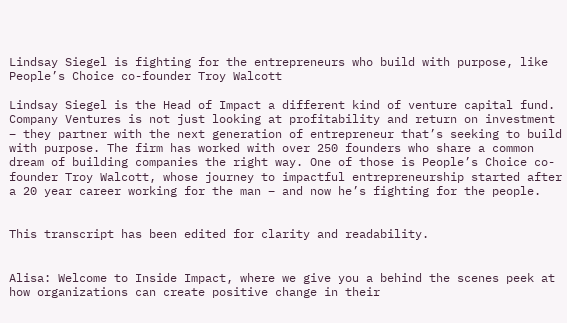Lindsay Siegel is fighting for the entrepreneurs who build with purpose, like People’s Choice co-founder Troy Walcott

Lindsay Siegel is the Head of Impact a different kind of venture capital fund. Company Ventures is not just looking at profitability and return on investment – they partner with the next generation of entrepreneur that’s seeking to build with purpose. The firm has worked with over 250 founders who share a common dream of building companies the right way. One of those is People’s Choice co-founder Troy Walcott, whose journey to impactful entrepreneurship started after a 20 year career working for the man – and now he’s fighting for the people.


This transcript has been edited for clarity and readability.


Alisa: Welcome to Inside Impact, where we give you a behind the scenes peek at how organizations can create positive change in their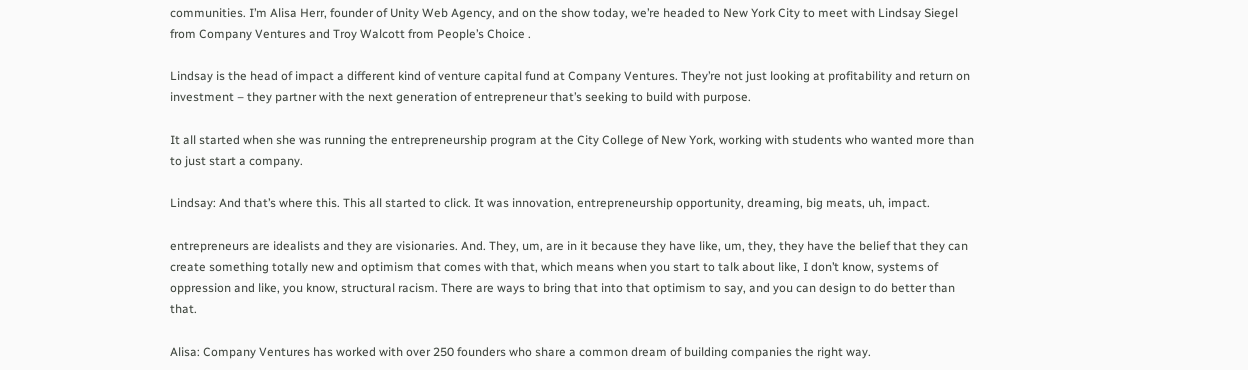communities. I’m Alisa Herr, founder of Unity Web Agency, and on the show today, we’re headed to New York City to meet with Lindsay Siegel from Company Ventures and Troy Walcott from People’s Choice .

Lindsay is the head of impact a different kind of venture capital fund at Company Ventures. They’re not just looking at profitability and return on investment – they partner with the next generation of entrepreneur that’s seeking to build with purpose.

It all started when she was running the entrepreneurship program at the City College of New York, working with students who wanted more than to just start a company.

Lindsay: And that’s where this. This all started to click. It was innovation, entrepreneurship opportunity, dreaming, big meats, uh, impact.

entrepreneurs are idealists and they are visionaries. And. They, um, are in it because they have like, um, they, they have the belief that they can create something totally new and optimism that comes with that, which means when you start to talk about like, I don’t know, systems of oppression and like, you know, structural racism. There are ways to bring that into that optimism to say, and you can design to do better than that.

Alisa: Company Ventures has worked with over 250 founders who share a common dream of building companies the right way.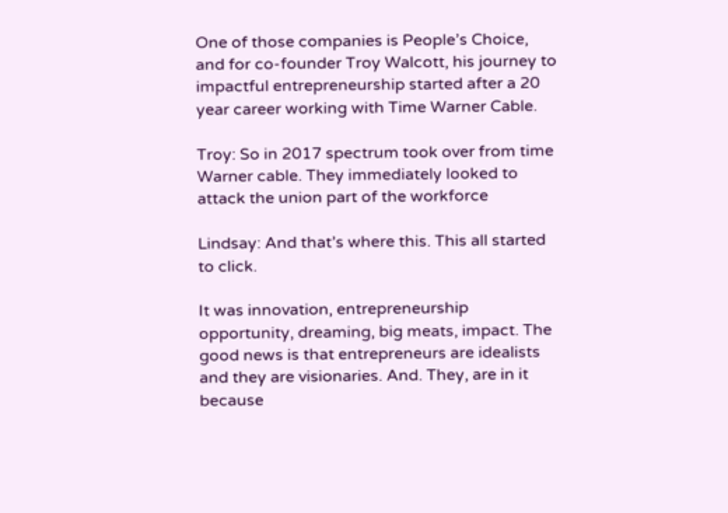One of those companies is People’s Choice, and for co-founder Troy Walcott, his journey to impactful entrepreneurship started after a 20 year career working with Time Warner Cable.

Troy: So in 2017 spectrum took over from time Warner cable. They immediately looked to attack the union part of the workforce

Lindsay: And that’s where this. This all started to click.

It was innovation, entrepreneurship opportunity, dreaming, big meats, impact. The good news is that entrepreneurs are idealists and they are visionaries. And. They, are in it because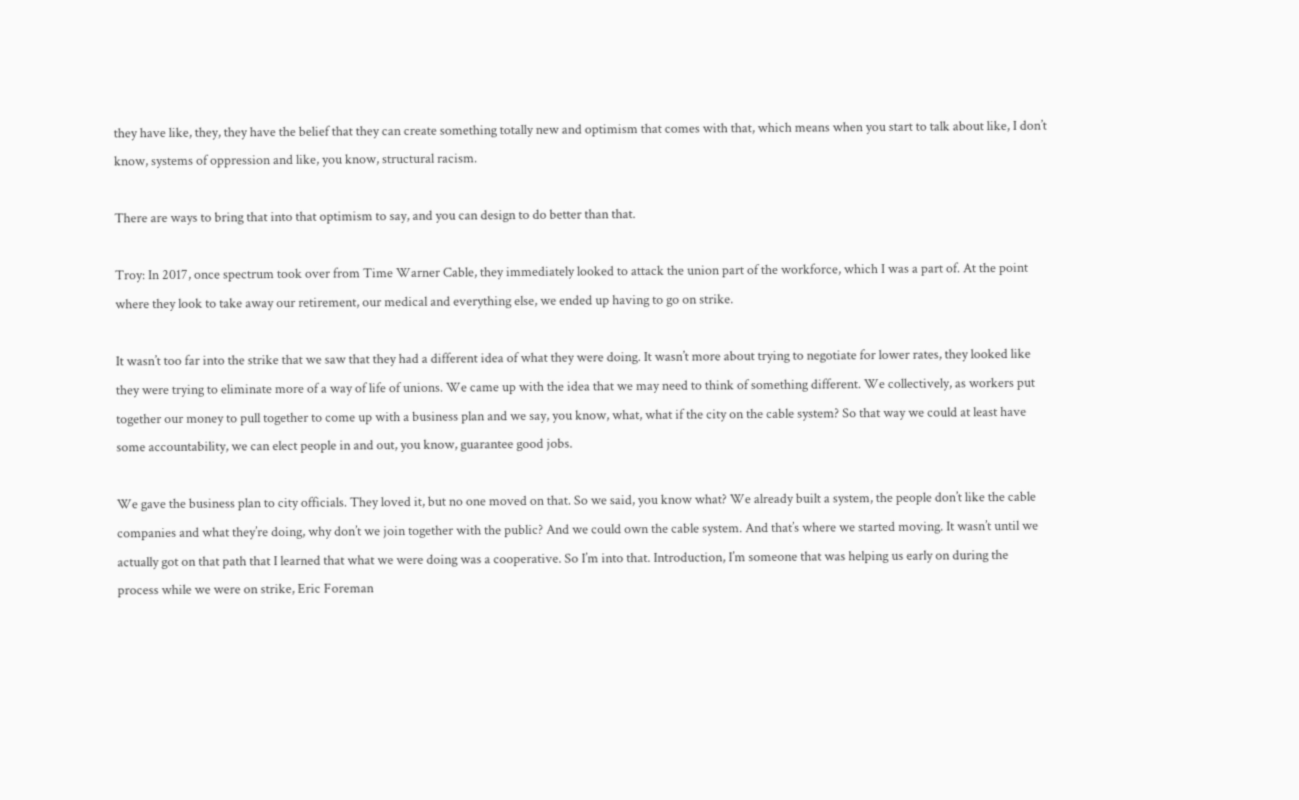they have like, they, they have the belief that they can create something totally new and optimism that comes with that, which means when you start to talk about like, I don’t know, systems of oppression and like, you know, structural racism.

There are ways to bring that into that optimism to say, and you can design to do better than that.

Troy: In 2017, once spectrum took over from Time Warner Cable, they immediately looked to attack the union part of the workforce, which I was a part of. At the point where they look to take away our retirement, our medical and everything else, we ended up having to go on strike.

It wasn’t too far into the strike that we saw that they had a different idea of what they were doing. It wasn’t more about trying to negotiate for lower rates, they looked like they were trying to eliminate more of a way of life of unions. We came up with the idea that we may need to think of something different. We collectively, as workers put together our money to pull together to come up with a business plan and we say, you know, what, what if the city on the cable system? So that way we could at least have some accountability, we can elect people in and out, you know, guarantee good jobs.

We gave the business plan to city officials. They loved it, but no one moved on that. So we said, you know what? We already built a system, the people don’t like the cable companies and what they’re doing, why don’t we join together with the public? And we could own the cable system. And that’s where we started moving. It wasn’t until we actually got on that path that I learned that what we were doing was a cooperative. So I’m into that. Introduction, I’m someone that was helping us early on during the process while we were on strike, Eric Foreman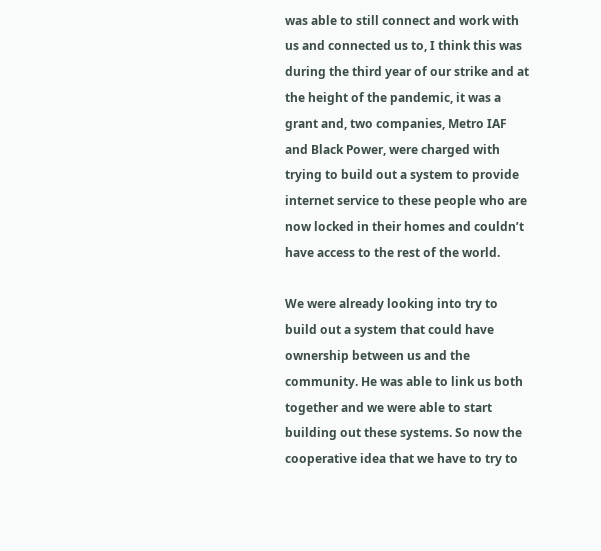was able to still connect and work with us and connected us to, I think this was during the third year of our strike and at the height of the pandemic, it was a grant and, two companies, Metro IAF and Black Power, were charged with trying to build out a system to provide internet service to these people who are now locked in their homes and couldn’t have access to the rest of the world.

We were already looking into try to build out a system that could have ownership between us and the community. He was able to link us both together and we were able to start building out these systems. So now the cooperative idea that we have to try to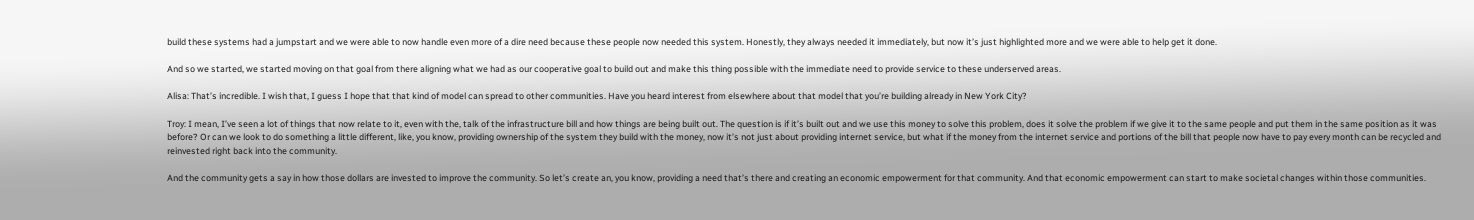build these systems had a jumpstart and we were able to now handle even more of a dire need because these people now needed this system. Honestly, they always needed it immediately, but now it’s just highlighted more and we were able to help get it done.

And so we started, we started moving on that goal from there aligning what we had as our cooperative goal to build out and make this thing possible with the immediate need to provide service to these underserved areas.

Alisa: That’s incredible. I wish that, I guess I hope that that kind of model can spread to other communities. Have you heard interest from elsewhere about that model that you’re building already in New York City?

Troy: I mean, I’ve seen a lot of things that now relate to it, even with the, talk of the infrastructure bill and how things are being built out. The question is if it’s built out and we use this money to solve this problem, does it solve the problem if we give it to the same people and put them in the same position as it was before? Or can we look to do something a little different, like, you know, providing ownership of the system they build with the money, now it’s not just about providing internet service, but what if the money from the internet service and portions of the bill that people now have to pay every month can be recycled and reinvested right back into the community.

And the community gets a say in how those dollars are invested to improve the community. So let’s create an, you know, providing a need that’s there and creating an economic empowerment for that community. And that economic empowerment can start to make societal changes within those communities.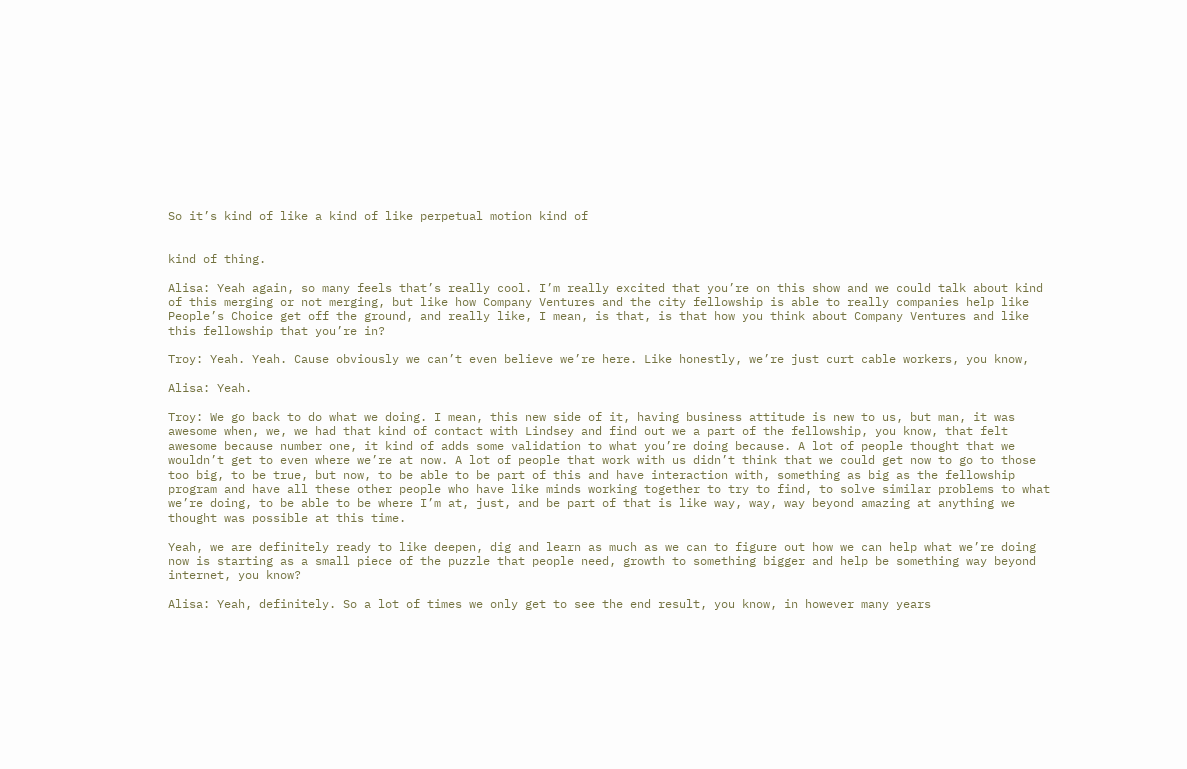So it’s kind of like a kind of like perpetual motion kind of


kind of thing.

Alisa: Yeah again, so many feels that’s really cool. I’m really excited that you’re on this show and we could talk about kind of this merging or not merging, but like how Company Ventures and the city fellowship is able to really companies help like People’s Choice get off the ground, and really like, I mean, is that, is that how you think about Company Ventures and like this fellowship that you’re in?

Troy: Yeah. Yeah. Cause obviously we can’t even believe we’re here. Like honestly, we’re just curt cable workers, you know,

Alisa: Yeah.

Troy: We go back to do what we doing. I mean, this new side of it, having business attitude is new to us, but man, it was awesome when, we, we had that kind of contact with Lindsey and find out we a part of the fellowship, you know, that felt awesome because number one, it kind of adds some validation to what you’re doing because. A lot of people thought that we wouldn’t get to even where we’re at now. A lot of people that work with us didn’t think that we could get now to go to those too big, to be true, but now, to be able to be part of this and have interaction with, something as big as the fellowship program and have all these other people who have like minds working together to try to find, to solve similar problems to what we’re doing, to be able to be where I’m at, just, and be part of that is like way, way, way beyond amazing at anything we thought was possible at this time.

Yeah, we are definitely ready to like deepen, dig and learn as much as we can to figure out how we can help what we’re doing now is starting as a small piece of the puzzle that people need, growth to something bigger and help be something way beyond internet, you know?

Alisa: Yeah, definitely. So a lot of times we only get to see the end result, you know, in however many years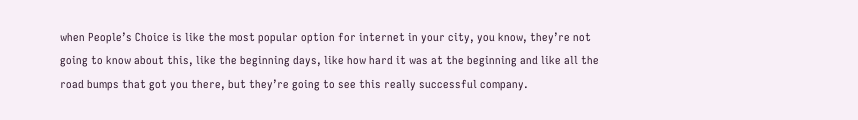when People’s Choice is like the most popular option for internet in your city, you know, they’re not going to know about this, like the beginning days, like how hard it was at the beginning and like all the road bumps that got you there, but they’re going to see this really successful company.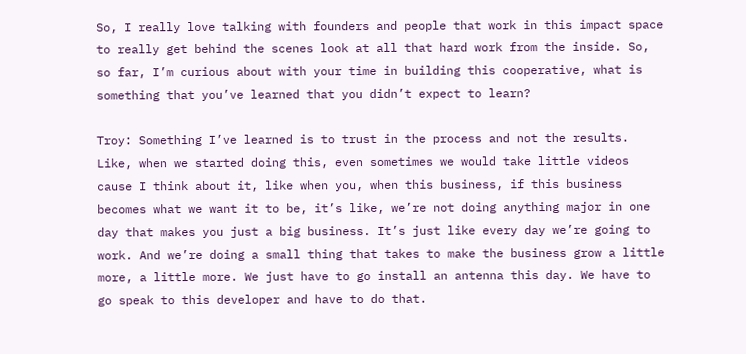So, I really love talking with founders and people that work in this impact space to really get behind the scenes look at all that hard work from the inside. So, so far, I’m curious about with your time in building this cooperative, what is something that you’ve learned that you didn’t expect to learn?

Troy: Something I’ve learned is to trust in the process and not the results. Like, when we started doing this, even sometimes we would take little videos cause I think about it, like when you, when this business, if this business becomes what we want it to be, it’s like, we’re not doing anything major in one day that makes you just a big business. It’s just like every day we’re going to work. And we’re doing a small thing that takes to make the business grow a little more, a little more. We just have to go install an antenna this day. We have to go speak to this developer and have to do that.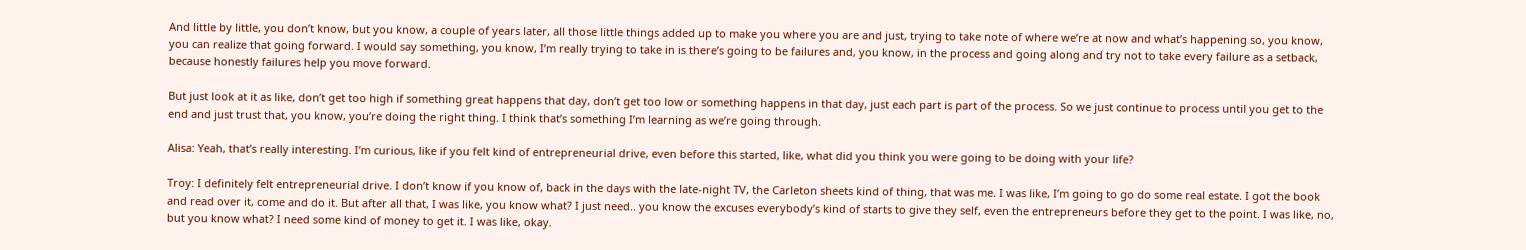And little by little, you don’t know, but you know, a couple of years later, all those little things added up to make you where you are and just, trying to take note of where we’re at now and what’s happening so, you know, you can realize that going forward. I would say something, you know, I’m really trying to take in is there’s going to be failures and, you know, in the process and going along and try not to take every failure as a setback, because honestly failures help you move forward.

But just look at it as like, don’t get too high if something great happens that day, don’t get too low or something happens in that day, just each part is part of the process. So we just continue to process until you get to the end and just trust that, you know, you’re doing the right thing. I think that’s something I’m learning as we’re going through.

Alisa: Yeah, that’s really interesting. I’m curious, like if you felt kind of entrepreneurial drive, even before this started, like, what did you think you were going to be doing with your life?

Troy: I definitely felt entrepreneurial drive. I don’t know if you know of, back in the days with the late-night TV, the Carleton sheets kind of thing, that was me. I was like, I’m going to go do some real estate. I got the book and read over it, come and do it. But after all that, I was like, you know what? I just need.. you know the excuses everybody’s kind of starts to give they self, even the entrepreneurs before they get to the point. I was like, no, but you know what? I need some kind of money to get it. I was like, okay.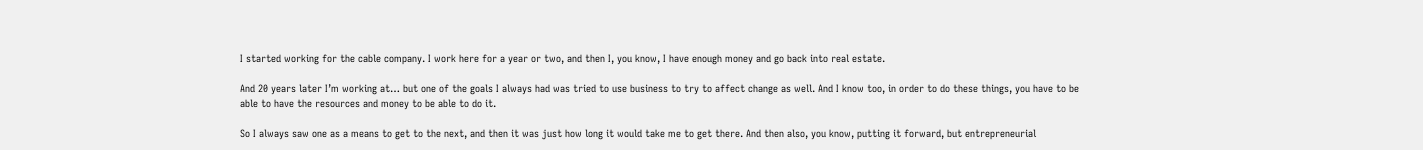I started working for the cable company. I work here for a year or two, and then I, you know, I have enough money and go back into real estate.

And 20 years later I’m working at… but one of the goals I always had was tried to use business to try to affect change as well. And I know too, in order to do these things, you have to be able to have the resources and money to be able to do it.

So I always saw one as a means to get to the next, and then it was just how long it would take me to get there. And then also, you know, putting it forward, but entrepreneurial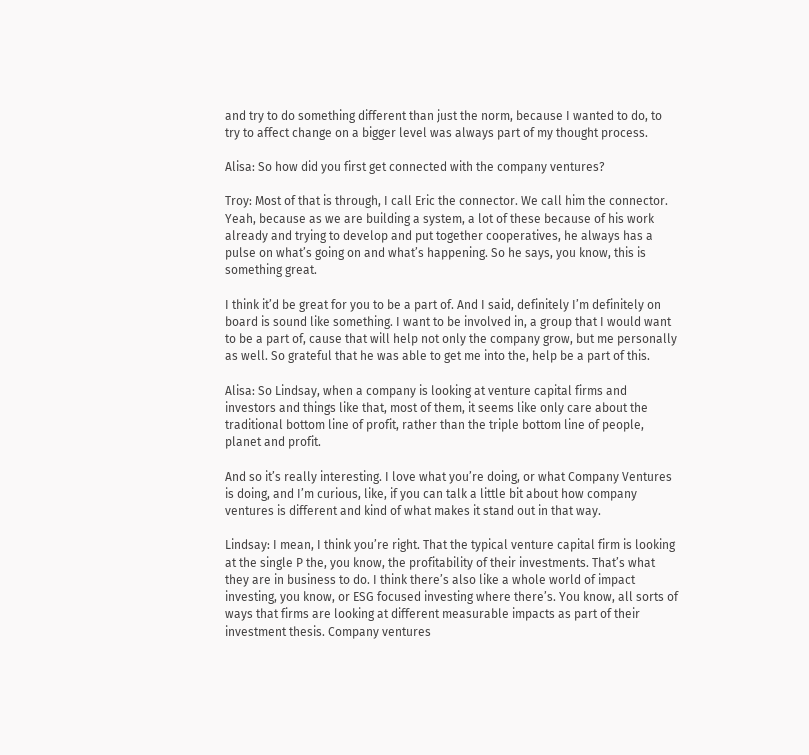and try to do something different than just the norm, because I wanted to do, to try to affect change on a bigger level was always part of my thought process.

Alisa: So how did you first get connected with the company ventures?

Troy: Most of that is through, I call Eric the connector. We call him the connector. Yeah, because as we are building a system, a lot of these because of his work already and trying to develop and put together cooperatives, he always has a pulse on what’s going on and what’s happening. So he says, you know, this is something great.

I think it’d be great for you to be a part of. And I said, definitely I’m definitely on board is sound like something. I want to be involved in, a group that I would want to be a part of, cause that will help not only the company grow, but me personally as well. So grateful that he was able to get me into the, help be a part of this.

Alisa: So Lindsay, when a company is looking at venture capital firms and investors and things like that, most of them, it seems like only care about the traditional bottom line of profit, rather than the triple bottom line of people, planet and profit.

And so it’s really interesting. I love what you’re doing, or what Company Ventures is doing, and I’m curious, like, if you can talk a little bit about how company ventures is different and kind of what makes it stand out in that way.

Lindsay: I mean, I think you’re right. That the typical venture capital firm is looking at the single P the, you know, the profitability of their investments. That’s what they are in business to do. I think there’s also like a whole world of impact investing, you know, or ESG focused investing where there’s. You know, all sorts of ways that firms are looking at different measurable impacts as part of their investment thesis. Company ventures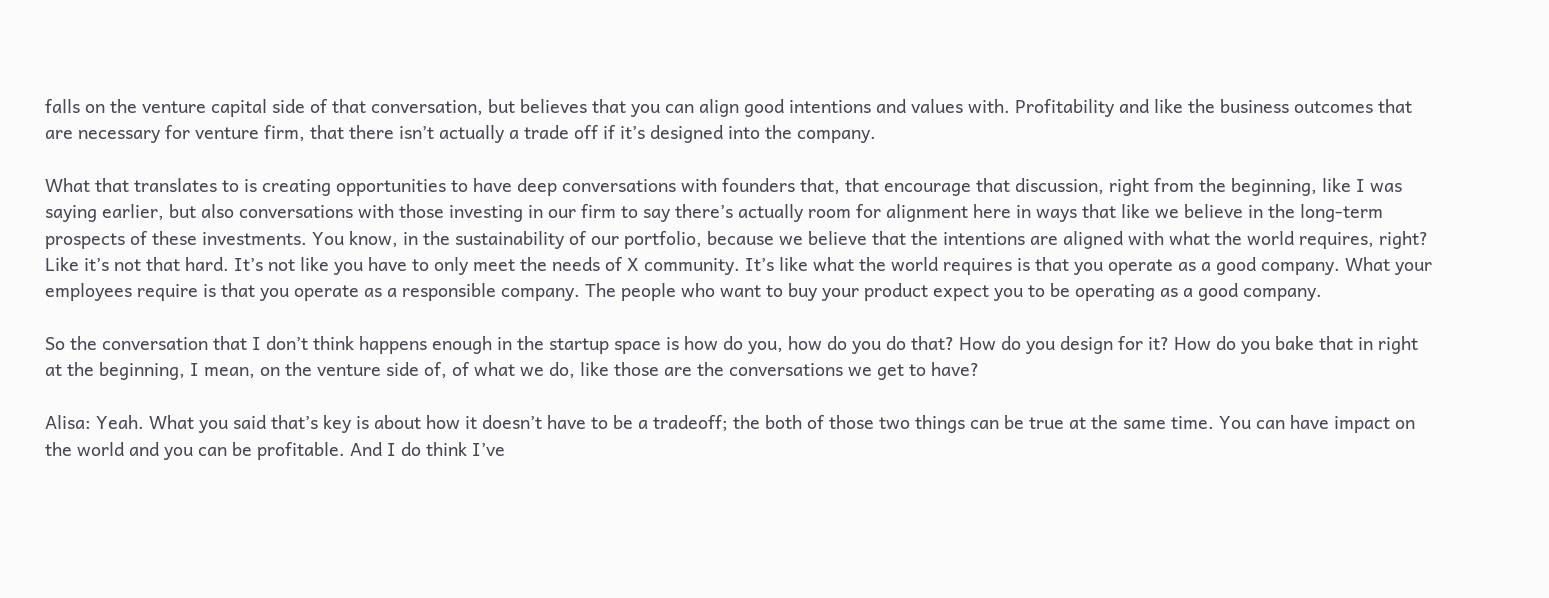falls on the venture capital side of that conversation, but believes that you can align good intentions and values with. Profitability and like the business outcomes that are necessary for venture firm, that there isn’t actually a trade off if it’s designed into the company.

What that translates to is creating opportunities to have deep conversations with founders that, that encourage that discussion, right from the beginning, like I was saying earlier, but also conversations with those investing in our firm to say there’s actually room for alignment here in ways that like we believe in the long-term prospects of these investments. You know, in the sustainability of our portfolio, because we believe that the intentions are aligned with what the world requires, right? Like it’s not that hard. It’s not like you have to only meet the needs of X community. It’s like what the world requires is that you operate as a good company. What your employees require is that you operate as a responsible company. The people who want to buy your product expect you to be operating as a good company.

So the conversation that I don’t think happens enough in the startup space is how do you, how do you do that? How do you design for it? How do you bake that in right at the beginning, I mean, on the venture side of, of what we do, like those are the conversations we get to have?

Alisa: Yeah. What you said that’s key is about how it doesn’t have to be a tradeoff; the both of those two things can be true at the same time. You can have impact on the world and you can be profitable. And I do think I’ve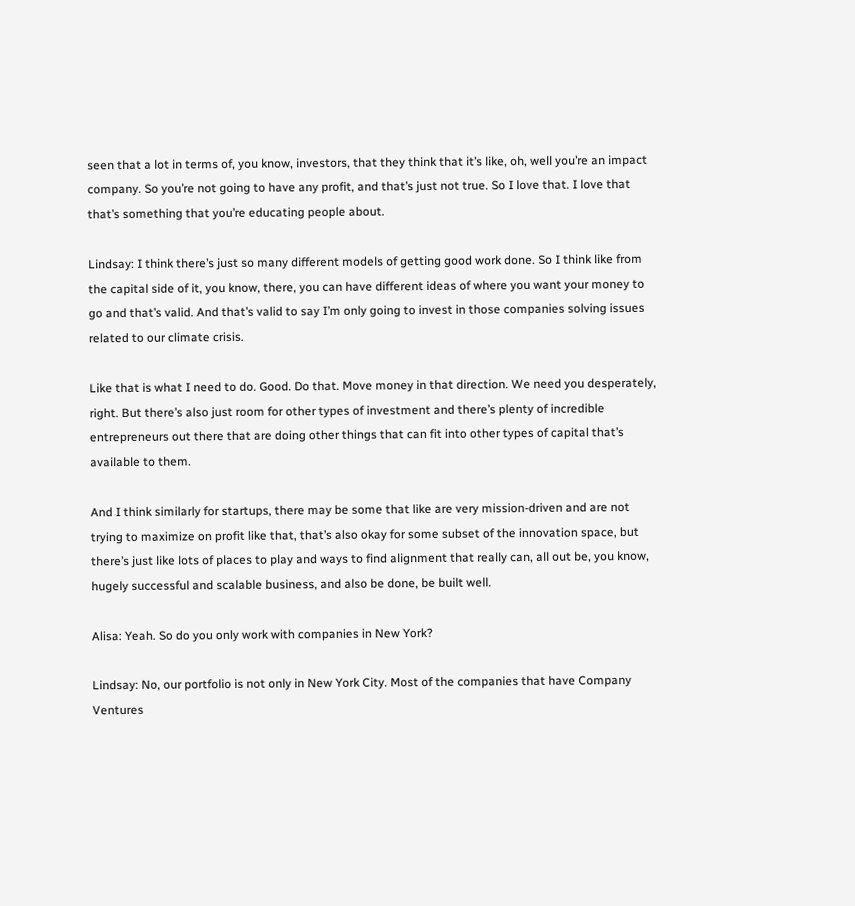seen that a lot in terms of, you know, investors, that they think that it’s like, oh, well you’re an impact company. So you’re not going to have any profit, and that’s just not true. So I love that. I love that that’s something that you’re educating people about.

Lindsay: I think there’s just so many different models of getting good work done. So I think like from the capital side of it, you know, there, you can have different ideas of where you want your money to go and that’s valid. And that’s valid to say I’m only going to invest in those companies solving issues related to our climate crisis.

Like that is what I need to do. Good. Do that. Move money in that direction. We need you desperately, right. But there’s also just room for other types of investment and there’s plenty of incredible entrepreneurs out there that are doing other things that can fit into other types of capital that’s available to them.

And I think similarly for startups, there may be some that like are very mission-driven and are not trying to maximize on profit like that, that’s also okay for some subset of the innovation space, but there’s just like lots of places to play and ways to find alignment that really can, all out be, you know, hugely successful and scalable business, and also be done, be built well.

Alisa: Yeah. So do you only work with companies in New York?

Lindsay: No, our portfolio is not only in New York City. Most of the companies that have Company Ventures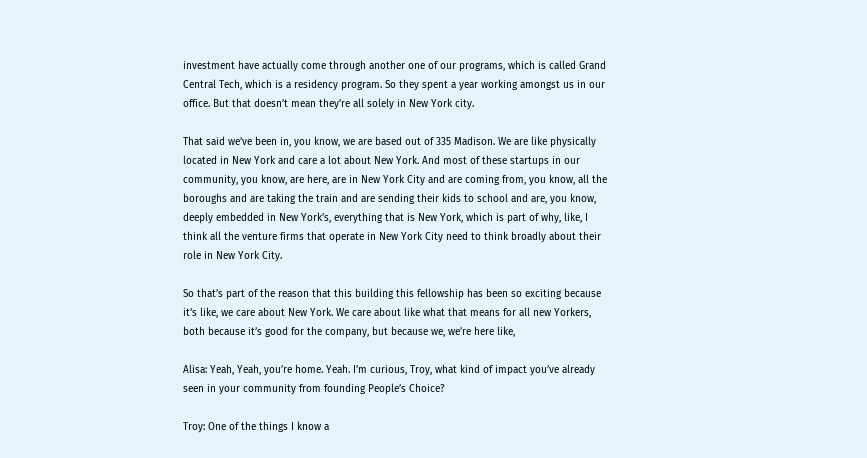investment have actually come through another one of our programs, which is called Grand Central Tech, which is a residency program. So they spent a year working amongst us in our office. But that doesn’t mean they’re all solely in New York city.

That said we’ve been in, you know, we are based out of 335 Madison. We are like physically located in New York and care a lot about New York. And most of these startups in our community, you know, are here, are in New York City and are coming from, you know, all the boroughs and are taking the train and are sending their kids to school and are, you know, deeply embedded in New York’s, everything that is New York, which is part of why, like, I think all the venture firms that operate in New York City need to think broadly about their role in New York City.

So that’s part of the reason that this building this fellowship has been so exciting because it’s like, we care about New York. We care about like what that means for all new Yorkers, both because it’s good for the company, but because we, we’re here like,

Alisa: Yeah, Yeah, you’re home. Yeah. I’m curious, Troy, what kind of impact you’ve already seen in your community from founding People’s Choice?

Troy: One of the things I know a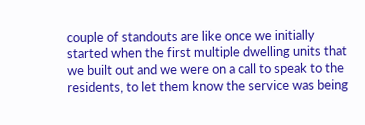couple of standouts are like once we initially started when the first multiple dwelling units that we built out and we were on a call to speak to the residents, to let them know the service was being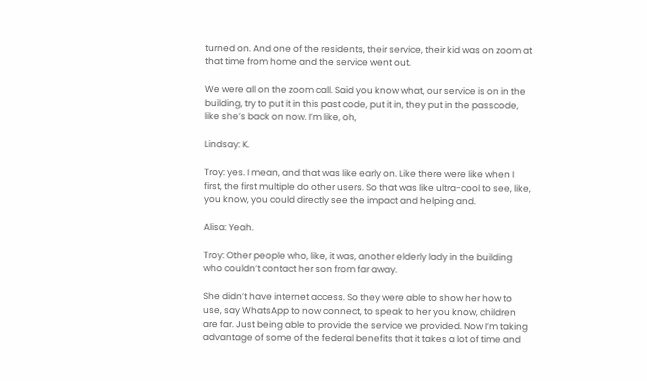turned on. And one of the residents, their service, their kid was on zoom at that time from home and the service went out.

We were all on the zoom call. Said you know what, our service is on in the building, try to put it in this past code, put it in, they put in the passcode, like she’s back on now. I’m like, oh,

Lindsay: K.

Troy: yes. I mean, and that was like early on. Like there were like when I first, the first multiple do other users. So that was like ultra-cool to see, like, you know, you could directly see the impact and helping and.

Alisa: Yeah.

Troy: Other people who, like, it was, another elderly lady in the building who couldn’t contact her son from far away.

She didn’t have internet access. So they were able to show her how to use, say WhatsApp to now connect, to speak to her you know, children are far. Just being able to provide the service we provided. Now I’m taking advantage of some of the federal benefits that it takes a lot of time and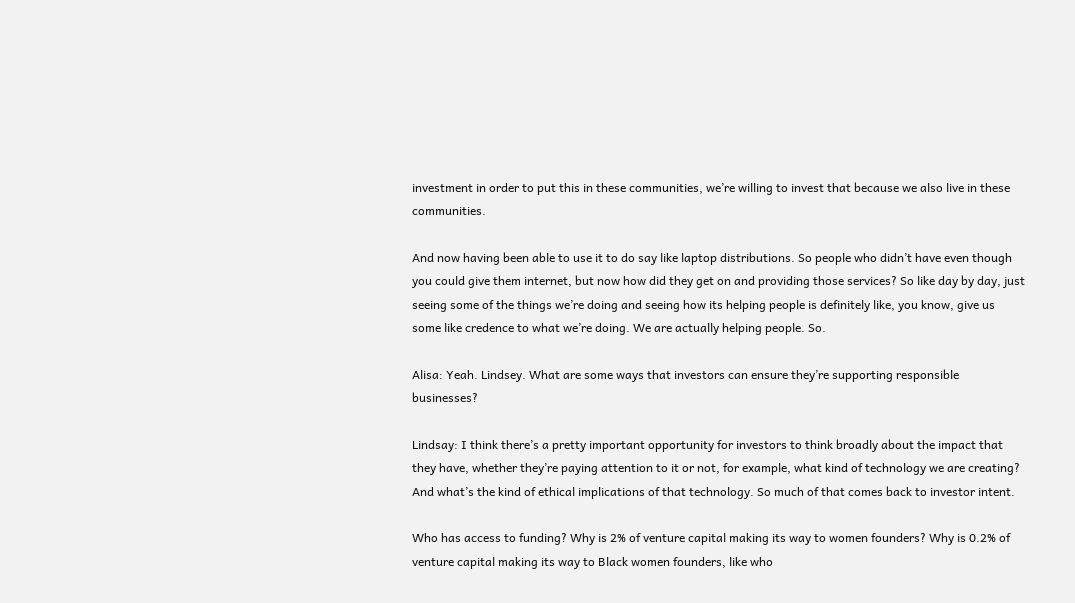investment in order to put this in these communities, we’re willing to invest that because we also live in these communities.

And now having been able to use it to do say like laptop distributions. So people who didn’t have even though you could give them internet, but now how did they get on and providing those services? So like day by day, just seeing some of the things we’re doing and seeing how its helping people is definitely like, you know, give us some like credence to what we’re doing. We are actually helping people. So.

Alisa: Yeah. Lindsey. What are some ways that investors can ensure they’re supporting responsible businesses?

Lindsay: I think there’s a pretty important opportunity for investors to think broadly about the impact that they have, whether they’re paying attention to it or not, for example, what kind of technology we are creating? And what’s the kind of ethical implications of that technology. So much of that comes back to investor intent.

Who has access to funding? Why is 2% of venture capital making its way to women founders? Why is 0.2% of venture capital making its way to Black women founders, like who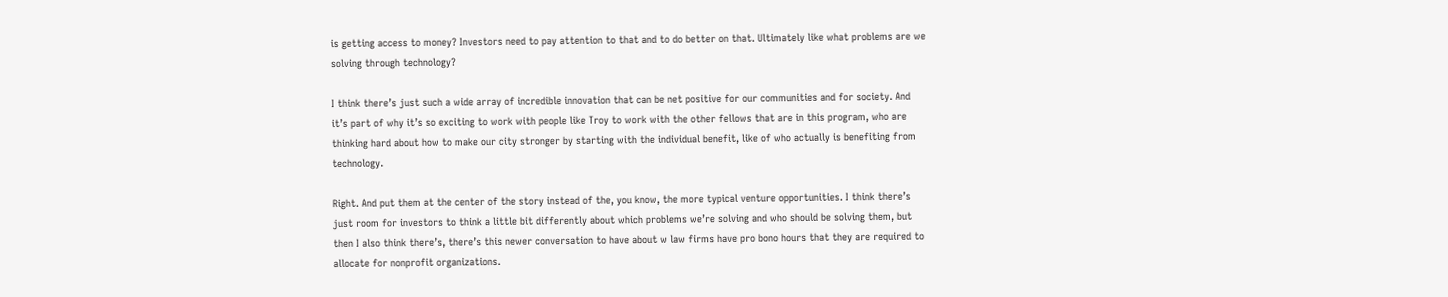is getting access to money? Investors need to pay attention to that and to do better on that. Ultimately like what problems are we solving through technology?

I think there’s just such a wide array of incredible innovation that can be net positive for our communities and for society. And it’s part of why it’s so exciting to work with people like Troy to work with the other fellows that are in this program, who are thinking hard about how to make our city stronger by starting with the individual benefit, like of who actually is benefiting from technology.

Right. And put them at the center of the story instead of the, you know, the more typical venture opportunities. I think there’s just room for investors to think a little bit differently about which problems we’re solving and who should be solving them, but then I also think there’s, there’s this newer conversation to have about w law firms have pro bono hours that they are required to allocate for nonprofit organizations.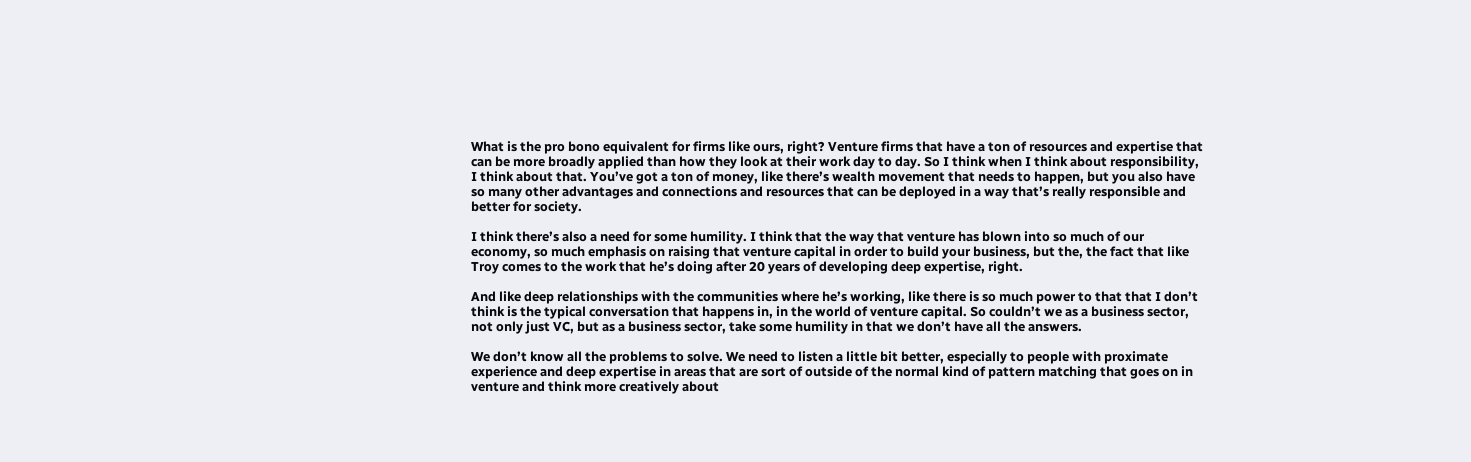What is the pro bono equivalent for firms like ours, right? Venture firms that have a ton of resources and expertise that can be more broadly applied than how they look at their work day to day. So I think when I think about responsibility, I think about that. You’ve got a ton of money, like there’s wealth movement that needs to happen, but you also have so many other advantages and connections and resources that can be deployed in a way that’s really responsible and better for society.

I think there’s also a need for some humility. I think that the way that venture has blown into so much of our economy, so much emphasis on raising that venture capital in order to build your business, but the, the fact that like Troy comes to the work that he’s doing after 20 years of developing deep expertise, right.

And like deep relationships with the communities where he’s working, like there is so much power to that that I don’t think is the typical conversation that happens in, in the world of venture capital. So couldn’t we as a business sector, not only just VC, but as a business sector, take some humility in that we don’t have all the answers.

We don’t know all the problems to solve. We need to listen a little bit better, especially to people with proximate experience and deep expertise in areas that are sort of outside of the normal kind of pattern matching that goes on in venture and think more creatively about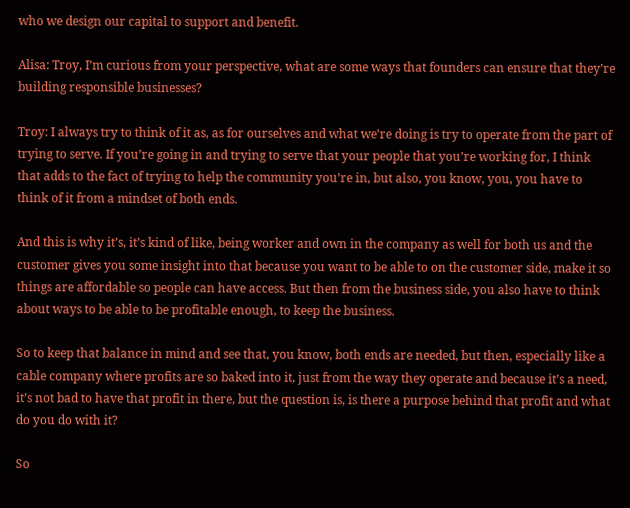who we design our capital to support and benefit.

Alisa: Troy, I’m curious from your perspective, what are some ways that founders can ensure that they’re building responsible businesses?

Troy: I always try to think of it as, as for ourselves and what we’re doing is try to operate from the part of trying to serve. If you’re going in and trying to serve that your people that you’re working for, I think that adds to the fact of trying to help the community you’re in, but also, you know, you, you have to think of it from a mindset of both ends.

And this is why it’s, it’s kind of like, being worker and own in the company as well for both us and the customer gives you some insight into that because you want to be able to on the customer side, make it so things are affordable so people can have access. But then from the business side, you also have to think about ways to be able to be profitable enough, to keep the business.

So to keep that balance in mind and see that, you know, both ends are needed, but then, especially like a cable company where profits are so baked into it, just from the way they operate and because it’s a need, it’s not bad to have that profit in there, but the question is, is there a purpose behind that profit and what do you do with it?

So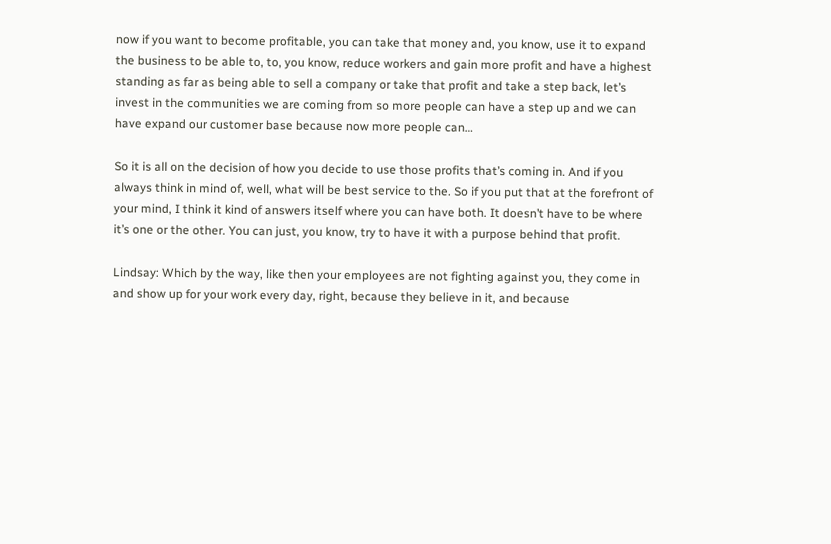now if you want to become profitable, you can take that money and, you know, use it to expand the business to be able to, to, you know, reduce workers and gain more profit and have a highest standing as far as being able to sell a company or take that profit and take a step back, let’s invest in the communities we are coming from so more people can have a step up and we can have expand our customer base because now more people can…

So it is all on the decision of how you decide to use those profits that’s coming in. And if you always think in mind of, well, what will be best service to the. So if you put that at the forefront of your mind, I think it kind of answers itself where you can have both. It doesn’t have to be where it’s one or the other. You can just, you know, try to have it with a purpose behind that profit.

Lindsay: Which by the way, like then your employees are not fighting against you, they come in and show up for your work every day, right, because they believe in it, and because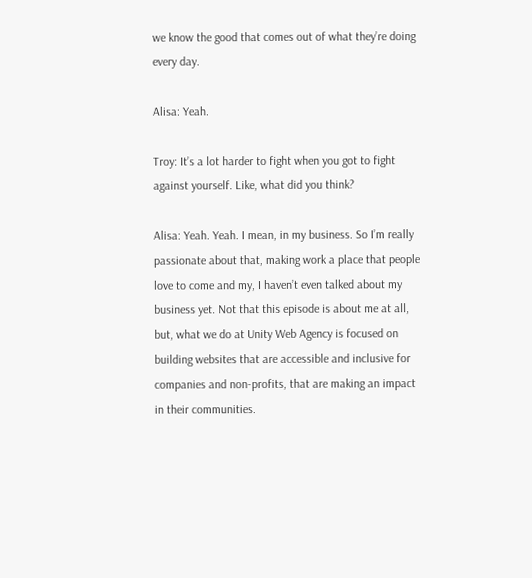we know the good that comes out of what they’re doing every day.

Alisa: Yeah.

Troy: It’s a lot harder to fight when you got to fight against yourself. Like, what did you think?

Alisa: Yeah. Yeah. I mean, in my business. So I’m really passionate about that, making work a place that people love to come and my, I haven’t even talked about my business yet. Not that this episode is about me at all, but, what we do at Unity Web Agency is focused on building websites that are accessible and inclusive for companies and non-profits, that are making an impact in their communities.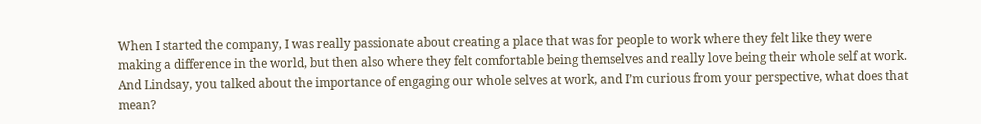When I started the company, I was really passionate about creating a place that was for people to work where they felt like they were making a difference in the world, but then also where they felt comfortable being themselves and really love being their whole self at work. And Lindsay, you talked about the importance of engaging our whole selves at work, and I’m curious from your perspective, what does that mean?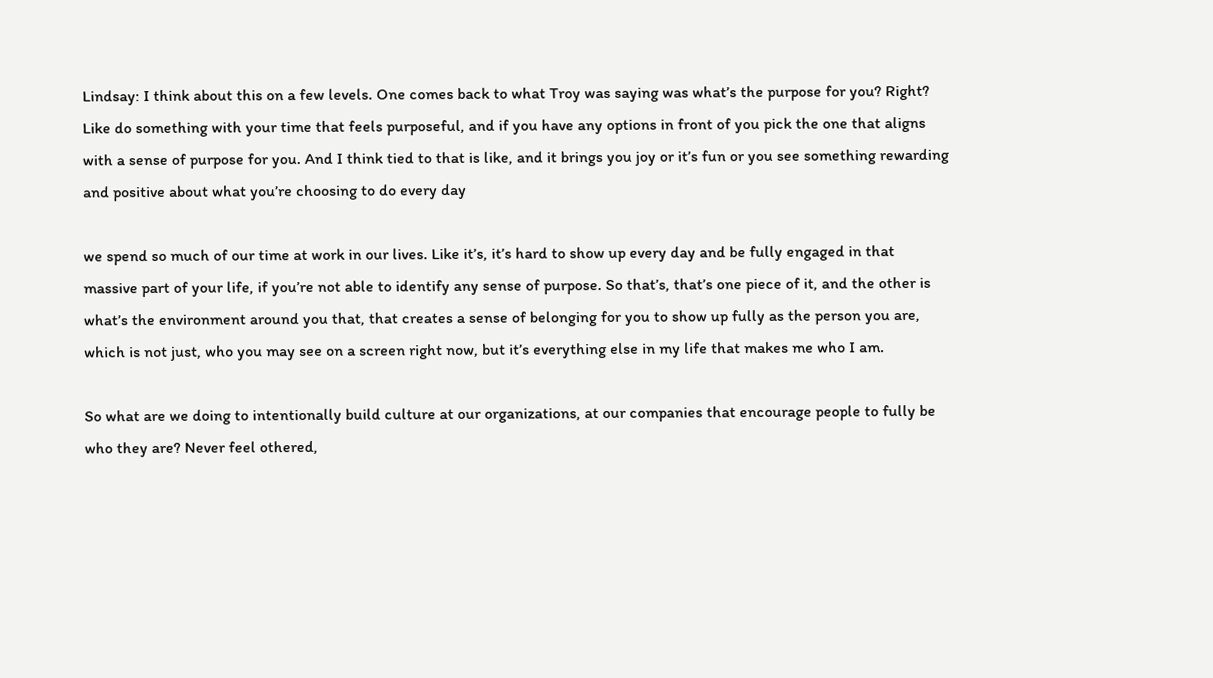Lindsay: I think about this on a few levels. One comes back to what Troy was saying was what’s the purpose for you? Right? Like do something with your time that feels purposeful, and if you have any options in front of you pick the one that aligns with a sense of purpose for you. And I think tied to that is like, and it brings you joy or it’s fun or you see something rewarding and positive about what you’re choosing to do every day

we spend so much of our time at work in our lives. Like it’s, it’s hard to show up every day and be fully engaged in that massive part of your life, if you’re not able to identify any sense of purpose. So that’s, that’s one piece of it, and the other is what’s the environment around you that, that creates a sense of belonging for you to show up fully as the person you are, which is not just, who you may see on a screen right now, but it’s everything else in my life that makes me who I am.

So what are we doing to intentionally build culture at our organizations, at our companies that encourage people to fully be who they are? Never feel othered,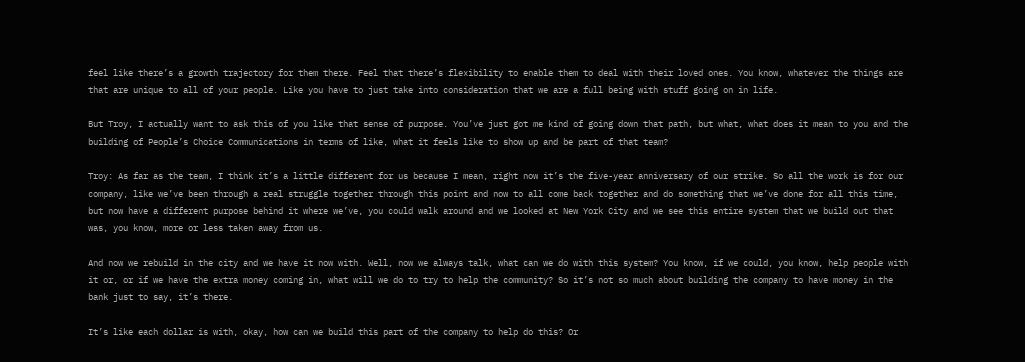feel like there’s a growth trajectory for them there. Feel that there’s flexibility to enable them to deal with their loved ones. You know, whatever the things are that are unique to all of your people. Like you have to just take into consideration that we are a full being with stuff going on in life.

But Troy, I actually want to ask this of you like that sense of purpose. You’ve just got me kind of going down that path, but what, what does it mean to you and the building of People’s Choice Communications in terms of like, what it feels like to show up and be part of that team?

Troy: As far as the team, I think it’s a little different for us because I mean, right now it’s the five-year anniversary of our strike. So all the work is for our company, like we’ve been through a real struggle together through this point and now to all come back together and do something that we’ve done for all this time, but now have a different purpose behind it where we’ve, you could walk around and we looked at New York City and we see this entire system that we build out that was, you know, more or less taken away from us.

And now we rebuild in the city and we have it now with. Well, now we always talk, what can we do with this system? You know, if we could, you know, help people with it or, or if we have the extra money coming in, what will we do to try to help the community? So it’s not so much about building the company to have money in the bank just to say, it’s there.

It’s like each dollar is with, okay, how can we build this part of the company to help do this? Or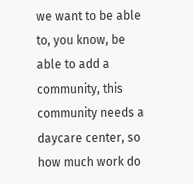we want to be able to, you know, be able to add a community, this community needs a daycare center, so how much work do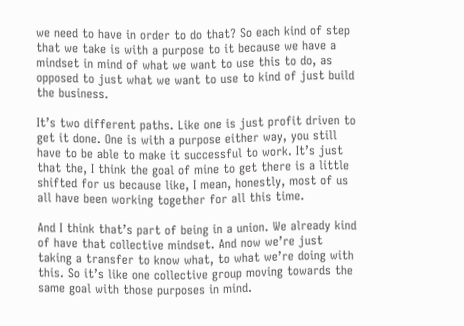we need to have in order to do that? So each kind of step that we take is with a purpose to it because we have a mindset in mind of what we want to use this to do, as opposed to just what we want to use to kind of just build the business.

It’s two different paths. Like one is just profit driven to get it done. One is with a purpose either way, you still have to be able to make it successful to work. It’s just that the, I think the goal of mine to get there is a little shifted for us because like, I mean, honestly, most of us all have been working together for all this time.

And I think that’s part of being in a union. We already kind of have that collective mindset. And now we’re just taking a transfer to know what, to what we’re doing with this. So it’s like one collective group moving towards the same goal with those purposes in mind.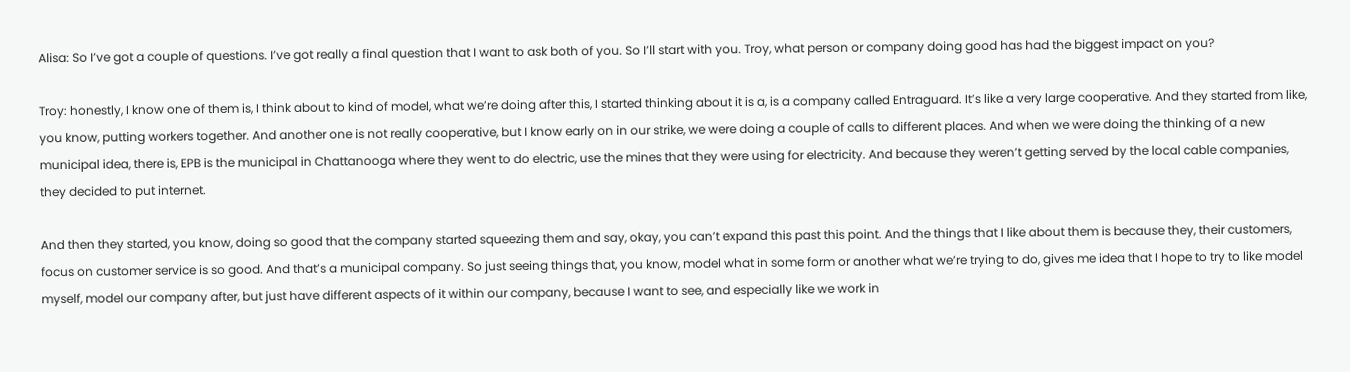Alisa: So I’ve got a couple of questions. I’ve got really a final question that I want to ask both of you. So I’ll start with you. Troy, what person or company doing good has had the biggest impact on you?

Troy: honestly, I know one of them is, I think about to kind of model, what we’re doing after this, I started thinking about it is a, is a company called Entraguard. It’s like a very large cooperative. And they started from like, you know, putting workers together. And another one is not really cooperative, but I know early on in our strike, we were doing a couple of calls to different places. And when we were doing the thinking of a new municipal idea, there is, EPB is the municipal in Chattanooga where they went to do electric, use the mines that they were using for electricity. And because they weren’t getting served by the local cable companies, they decided to put internet.

And then they started, you know, doing so good that the company started squeezing them and say, okay, you can’t expand this past this point. And the things that I like about them is because they, their customers, focus on customer service is so good. And that’s a municipal company. So just seeing things that, you know, model what in some form or another what we’re trying to do, gives me idea that I hope to try to like model myself, model our company after, but just have different aspects of it within our company, because I want to see, and especially like we work in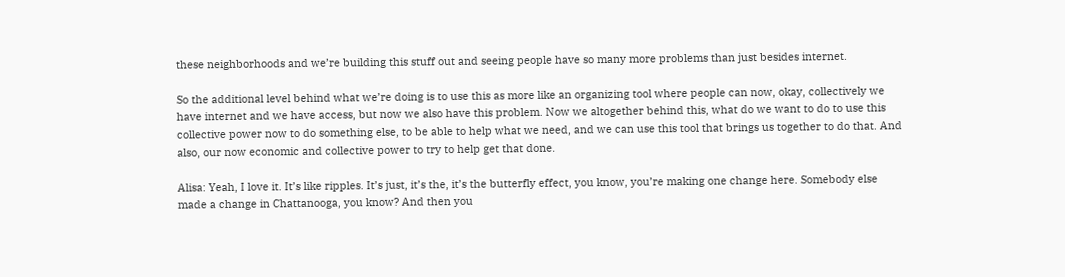these neighborhoods and we’re building this stuff out and seeing people have so many more problems than just besides internet.

So the additional level behind what we’re doing is to use this as more like an organizing tool where people can now, okay, collectively we have internet and we have access, but now we also have this problem. Now we altogether behind this, what do we want to do to use this collective power now to do something else, to be able to help what we need, and we can use this tool that brings us together to do that. And also, our now economic and collective power to try to help get that done.

Alisa: Yeah, I love it. It’s like ripples. It’s just, it’s the, it’s the butterfly effect, you know, you’re making one change here. Somebody else made a change in Chattanooga, you know? And then you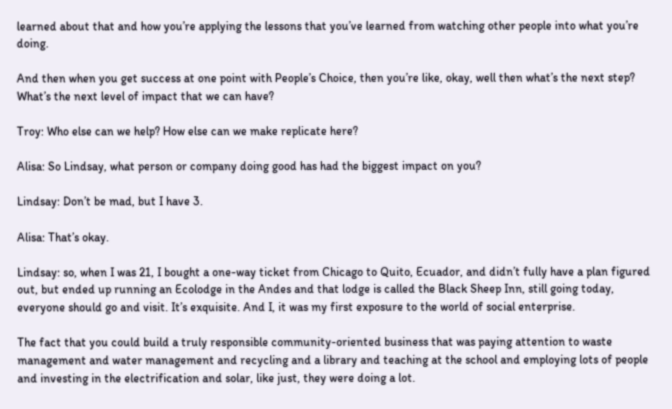learned about that and how you’re applying the lessons that you’ve learned from watching other people into what you’re doing.

And then when you get success at one point with People’s Choice, then you’re like, okay, well then what’s the next step? What’s the next level of impact that we can have?

Troy: Who else can we help? How else can we make replicate here?

Alisa: So Lindsay, what person or company doing good has had the biggest impact on you?

Lindsay: Don’t be mad, but I have 3.

Alisa: That’s okay.

Lindsay: so, when I was 21, I bought a one-way ticket from Chicago to Quito, Ecuador, and didn’t fully have a plan figured out, but ended up running an Ecolodge in the Andes and that lodge is called the Black Sheep Inn, still going today, everyone should go and visit. It’s exquisite. And I, it was my first exposure to the world of social enterprise.

The fact that you could build a truly responsible community-oriented business that was paying attention to waste management and water management and recycling and a library and teaching at the school and employing lots of people and investing in the electrification and solar, like just, they were doing a lot.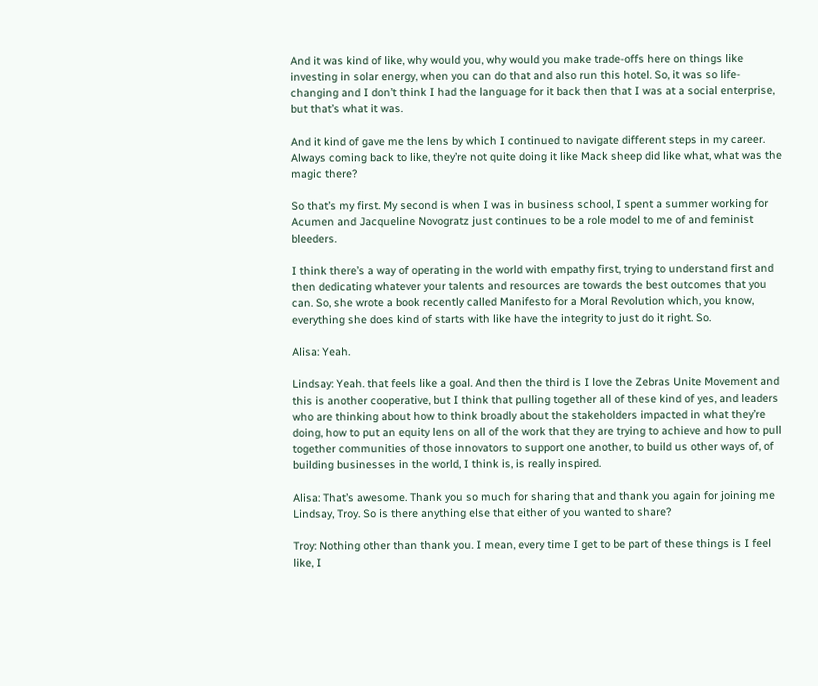And it was kind of like, why would you, why would you make trade-offs here on things like investing in solar energy, when you can do that and also run this hotel. So, it was so life-changing and I don’t think I had the language for it back then that I was at a social enterprise, but that’s what it was.

And it kind of gave me the lens by which I continued to navigate different steps in my career. Always coming back to like, they’re not quite doing it like Mack sheep did like what, what was the magic there?

So that’s my first. My second is when I was in business school, I spent a summer working for Acumen and Jacqueline Novogratz just continues to be a role model to me of and feminist bleeders.

I think there’s a way of operating in the world with empathy first, trying to understand first and then dedicating whatever your talents and resources are towards the best outcomes that you can. So, she wrote a book recently called Manifesto for a Moral Revolution which, you know, everything she does kind of starts with like have the integrity to just do it right. So.

Alisa: Yeah.

Lindsay: Yeah. that feels like a goal. And then the third is I love the Zebras Unite Movement and this is another cooperative, but I think that pulling together all of these kind of yes, and leaders who are thinking about how to think broadly about the stakeholders impacted in what they’re doing, how to put an equity lens on all of the work that they are trying to achieve and how to pull together communities of those innovators to support one another, to build us other ways of, of building businesses in the world, I think is, is really inspired.

Alisa: That’s awesome. Thank you so much for sharing that and thank you again for joining me Lindsay, Troy. So is there anything else that either of you wanted to share?

Troy: Nothing other than thank you. I mean, every time I get to be part of these things is I feel like, I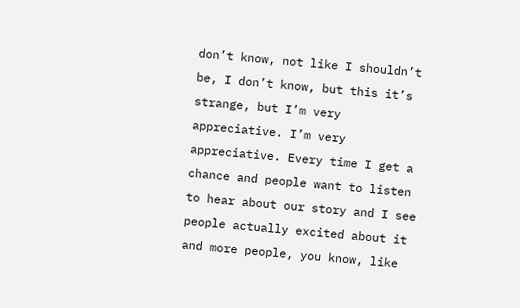don’t know, not like I shouldn’t be, I don’t know, but this it’s strange, but I’m very appreciative. I’m very appreciative. Every time I get a chance and people want to listen to hear about our story and I see people actually excited about it and more people, you know, like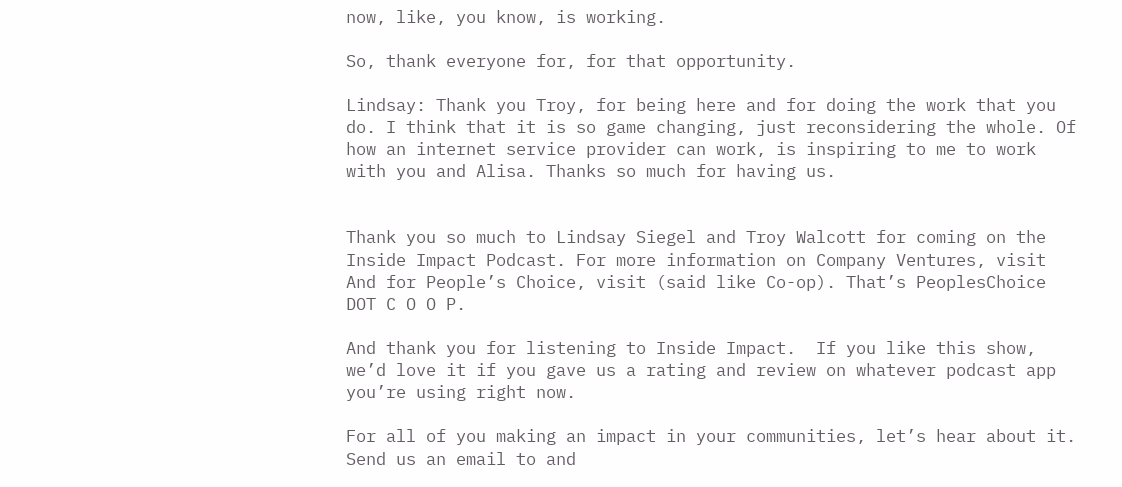now, like, you know, is working.

So, thank everyone for, for that opportunity.

Lindsay: Thank you Troy, for being here and for doing the work that you do. I think that it is so game changing, just reconsidering the whole. Of how an internet service provider can work, is inspiring to me to work with you and Alisa. Thanks so much for having us.


Thank you so much to Lindsay Siegel and Troy Walcott for coming on the Inside Impact Podcast. For more information on Company Ventures, visit And for People’s Choice, visit (said like Co-op). That’s PeoplesChoice DOT C O O P.

And thank you for listening to Inside Impact.  If you like this show, we’d love it if you gave us a rating and review on whatever podcast app you’re using right now.

For all of you making an impact in your communities, let’s hear about it. Send us an email to and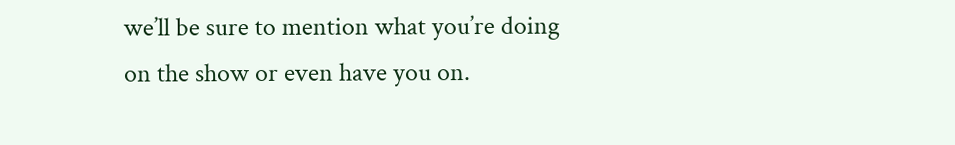we’ll be sure to mention what you’re doing on the show or even have you on.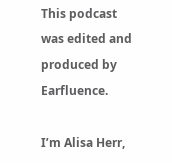This podcast was edited and produced by Earfluence.

I’m Alisa Herr,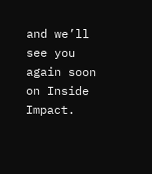and we’ll see you again soon on Inside Impact.